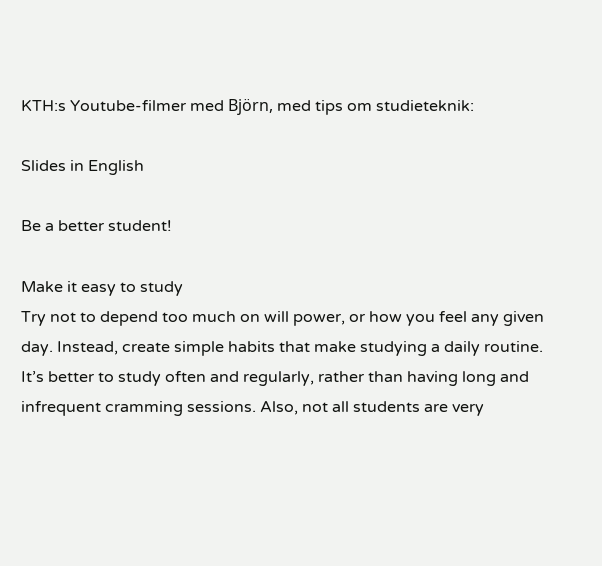KTH:s Youtube-filmer med Björn, med tips om studieteknik:

Slides in English

Be a better student!

Make it easy to study
Try not to depend too much on will power, or how you feel any given day. Instead, create simple habits that make studying a daily routine. It’s better to study often and regularly, rather than having long and infrequent cramming sessions. Also, not all students are very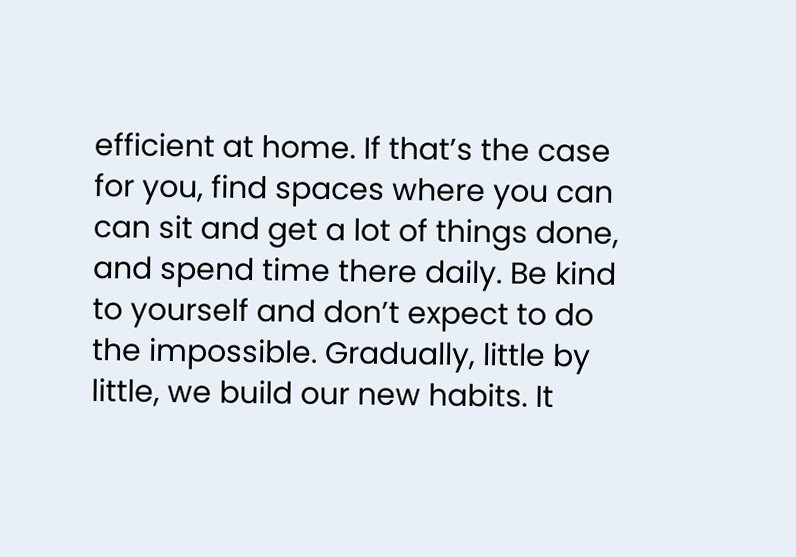efficient at home. If that’s the case for you, find spaces where you can can sit and get a lot of things done, and spend time there daily. Be kind to yourself and don’t expect to do the impossible. Gradually, little by little, we build our new habits. It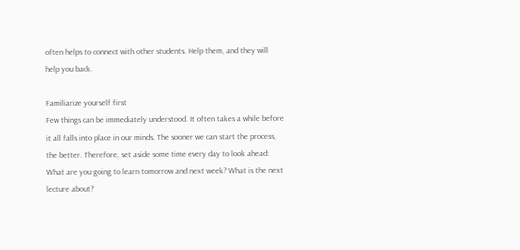often helps to connect with other students. Help them, and they will help you back.

Familiarize yourself first
Few things can be immediately understood. It often takes a while before it all falls into place in our minds. The sooner we can start the process, the better. Therefore, set aside some time every day to look ahead: What are you going to learn tomorrow and next week? What is the next lecture about?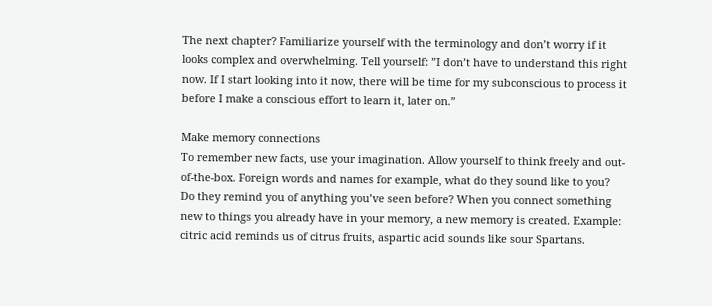The next chapter? Familiarize yourself with the terminology and don’t worry if it looks complex and overwhelming. Tell yourself: ”I don’t have to understand this right now. If I start looking into it now, there will be time for my subconscious to process it before I make a conscious effort to learn it, later on.”

Make memory connections
To remember new facts, use your imagination. Allow yourself to think freely and out-of-the-box. Foreign words and names for example, what do they sound like to you? Do they remind you of anything you’ve seen before? When you connect something new to things you already have in your memory, a new memory is created. Example: citric acid reminds us of citrus fruits, aspartic acid sounds like sour Spartans.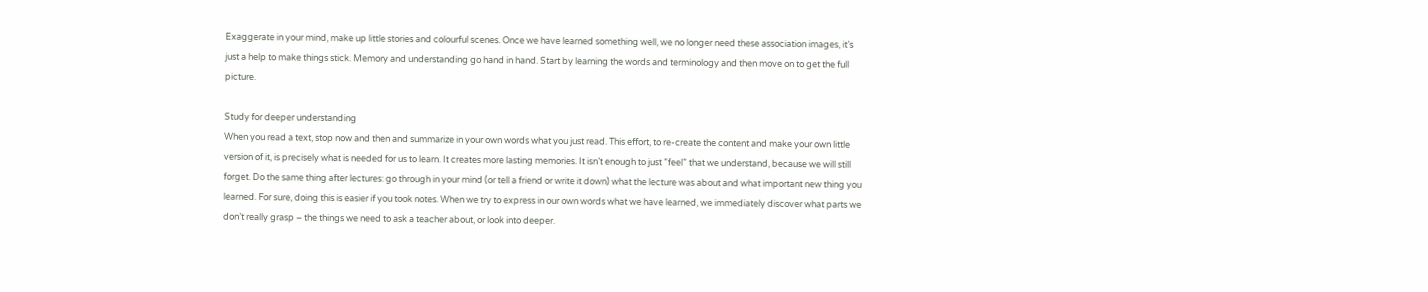Exaggerate in your mind, make up little stories and colourful scenes. Once we have learned something well, we no longer need these association images, it’s just a help to make things stick. Memory and understanding go hand in hand. Start by learning the words and terminology and then move on to get the full picture.

Study for deeper understanding
When you read a text, stop now and then and summarize in your own words what you just read. This effort, to re-create the content and make your own little version of it, is precisely what is needed for us to learn. It creates more lasting memories. It isn’t enough to just ”feel” that we understand, because we will still forget. Do the same thing after lectures: go through in your mind (or tell a friend or write it down) what the lecture was about and what important new thing you learned. For sure, doing this is easier if you took notes. When we try to express in our own words what we have learned, we immediately discover what parts we don’t really grasp – the things we need to ask a teacher about, or look into deeper.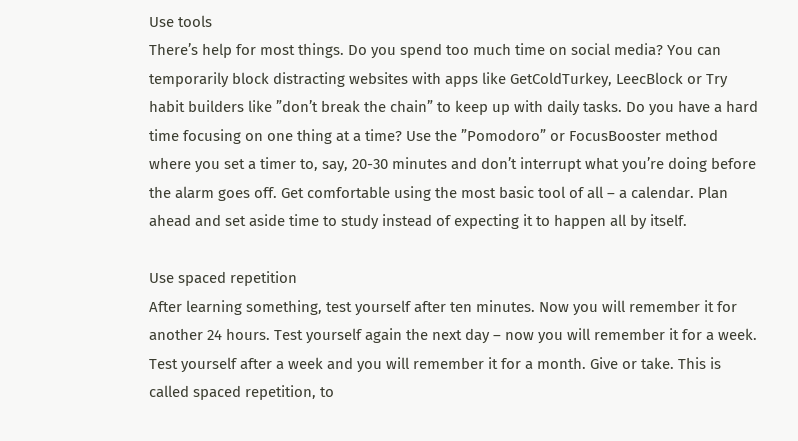Use tools
There’s help for most things. Do you spend too much time on social media? You can temporarily block distracting websites with apps like GetColdTurkey, LeecBlock or Try habit builders like ”don’t break the chain” to keep up with daily tasks. Do you have a hard time focusing on one thing at a time? Use the ”Pomodoro” or FocusBooster method where you set a timer to, say, 20-30 minutes and don’t interrupt what you’re doing before the alarm goes off. Get comfortable using the most basic tool of all – a calendar. Plan ahead and set aside time to study instead of expecting it to happen all by itself.

Use spaced repetition
After learning something, test yourself after ten minutes. Now you will remember it for another 24 hours. Test yourself again the next day – now you will remember it for a week. Test yourself after a week and you will remember it for a month. Give or take. This is called spaced repetition, to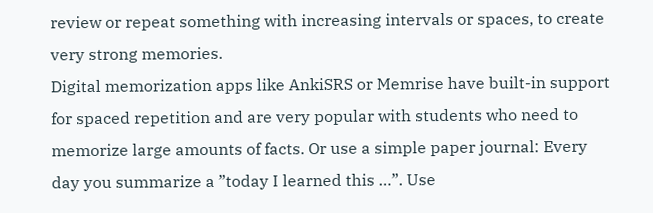review or repeat something with increasing intervals or spaces, to create very strong memories.
Digital memorization apps like AnkiSRS or Memrise have built-in support for spaced repetition and are very popular with students who need to memorize large amounts of facts. Or use a simple paper journal: Every day you summarize a ”today I learned this …”. Use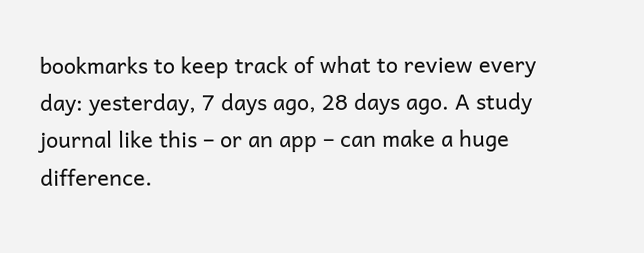bookmarks to keep track of what to review every day: yesterday, 7 days ago, 28 days ago. A study journal like this – or an app – can make a huge difference.